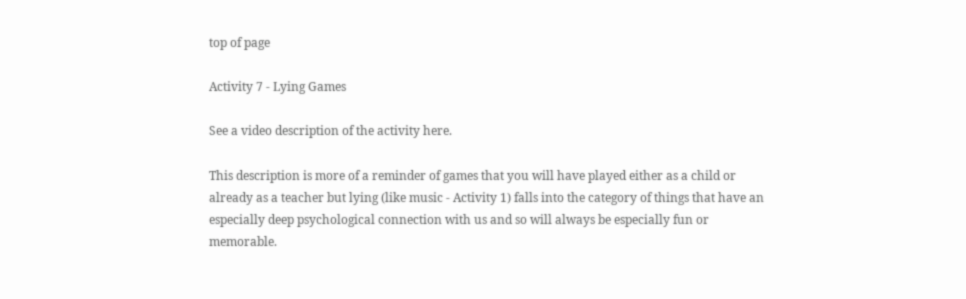top of page

Activity 7 - Lying Games

See a video description of the activity here.

This description is more of a reminder of games that you will have played either as a child or already as a teacher but lying (like music - Activity 1) falls into the category of things that have an especially deep psychological connection with us and so will always be especially fun or memorable.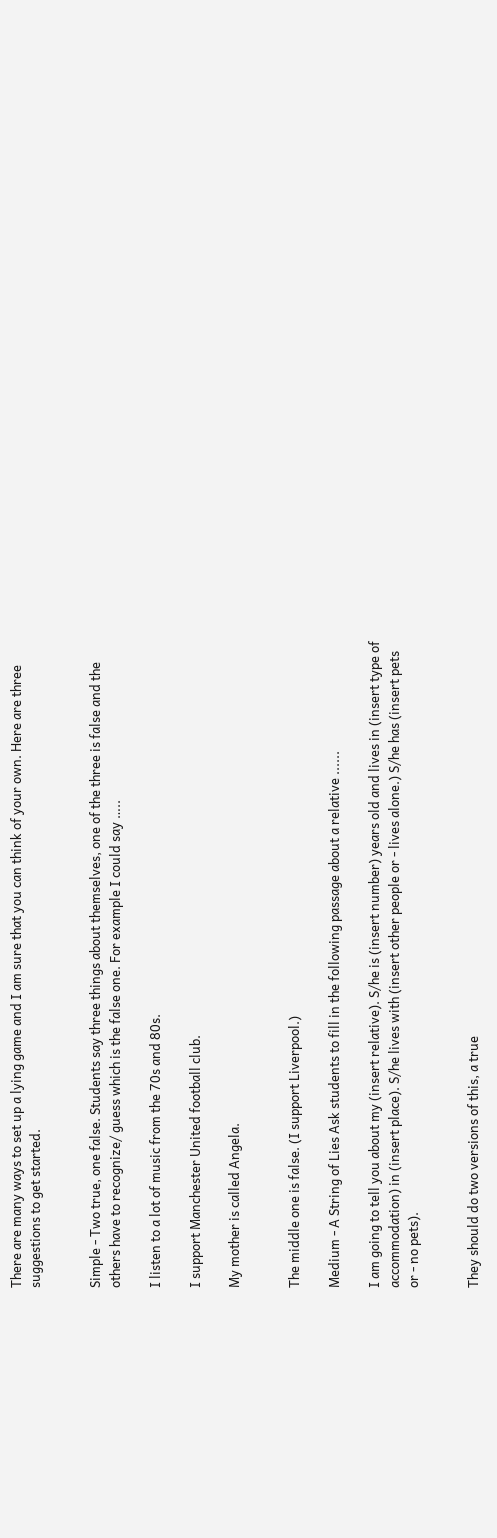There are many ways to set up a lying game and I am sure that you can think of your own. Here are three suggestions to get started.


Simple - Two true, one false. Students say three things about themselves, one of the three is false and the others have to recognize/ guess which is the false one. For example I could say …..

I listen to a lot of music from the 70s and 80s.

I support Manchester United football club.

My mother is called Angela.


The middle one is false. (I support Liverpool.)

Medium - A String of Lies Ask students to fill in the following passage about a relative ......

I am going to tell you about my (insert relative). S/he is (insert number) years old and lives in (insert type of accommodation) in (insert place). S/he lives with (insert other people or - lives alone.) S/he has (insert pets or - no pets).


They should do two versions of this, a true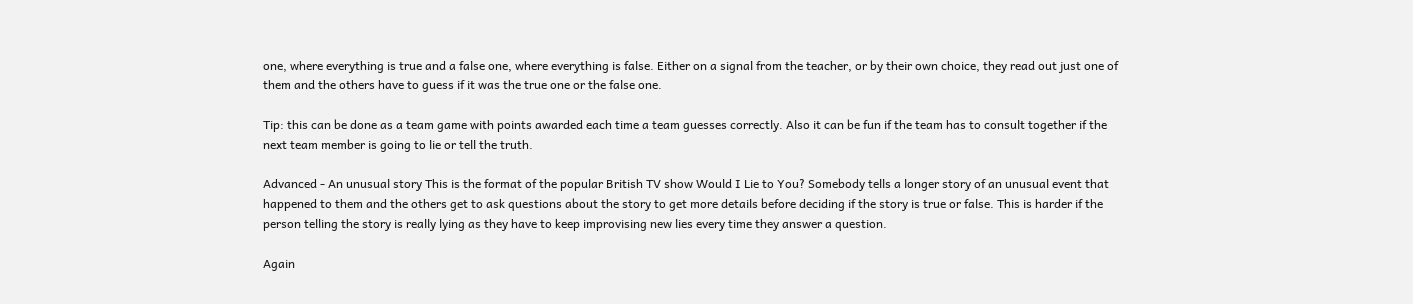one, where everything is true and a false one, where everything is false. Either on a signal from the teacher, or by their own choice, they read out just one of them and the others have to guess if it was the true one or the false one.

Tip: this can be done as a team game with points awarded each time a team guesses correctly. Also it can be fun if the team has to consult together if the next team member is going to lie or tell the truth.

Advanced - An unusual story This is the format of the popular British TV show Would I Lie to You? Somebody tells a longer story of an unusual event that happened to them and the others get to ask questions about the story to get more details before deciding if the story is true or false. This is harder if the person telling the story is really lying as they have to keep improvising new lies every time they answer a question.

Again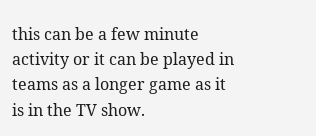this can be a few minute activity or it can be played in teams as a longer game as it is in the TV show.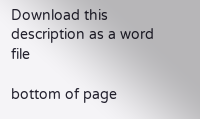Download this description as a word file

bottom of page